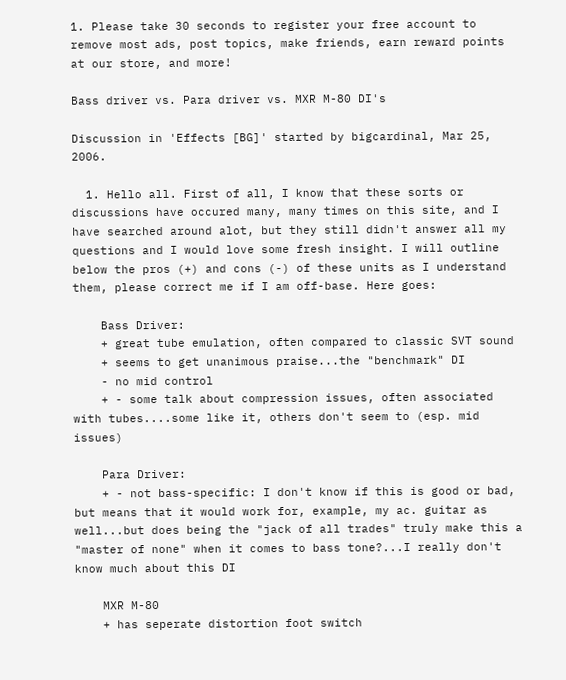1. Please take 30 seconds to register your free account to remove most ads, post topics, make friends, earn reward points at our store, and more!

Bass driver vs. Para driver vs. MXR M-80 DI's

Discussion in 'Effects [BG]' started by bigcardinal, Mar 25, 2006.

  1. Hello all. First of all, I know that these sorts or discussions have occured many, many times on this site, and I have searched around alot, but they still didn't answer all my questions and I would love some fresh insight. I will outline below the pros (+) and cons (-) of these units as I understand them, please correct me if I am off-base. Here goes:

    Bass Driver:
    + great tube emulation, often compared to classic SVT sound
    + seems to get unanimous praise...the "benchmark" DI
    - no mid control
    + - some talk about compression issues, often associated with tubes....some like it, others don't seem to (esp. mid issues)

    Para Driver:
    + - not bass-specific: I don't know if this is good or bad, but means that it would work for, example, my ac. guitar as well...but does being the "jack of all trades" truly make this a "master of none" when it comes to bass tone?...I really don't know much about this DI

    MXR M-80
    + has seperate distortion foot switch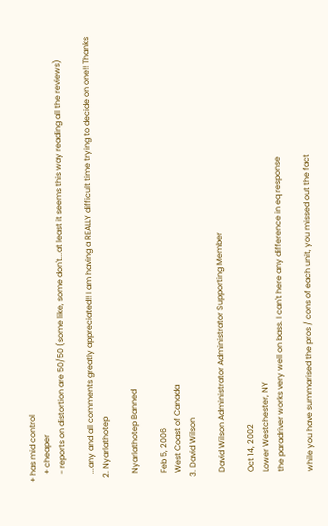+ has mid control
    + cheaper
    - reports on distortion are 50/50 (some like, some don't...at least it seems this way reading all the reviews)

    ...any and all comments greatly appreciated!! I am having a REALLY difficult time trying to decide on one!! Thanks
  2. Nyarlathotep

    Nyarlathotep Banned

    Feb 5, 2006
    West Coast of Canada
  3. David Wilson

    David Wilson Administrator Administrator Supporting Member

    Oct 14, 2002
    Lower Westchester, NY
    the paradriver works very well on bass. I can't here any difference in eq response

    while you have summarised the pros / cons of each unit, you missed out the fact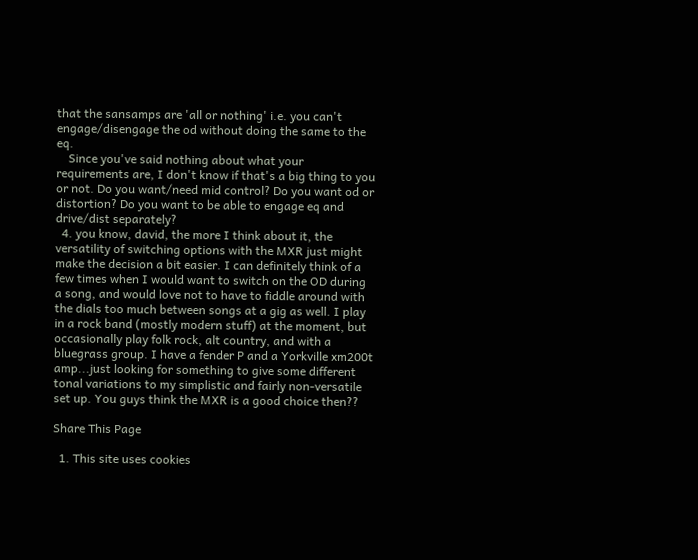that the sansamps are 'all or nothing' i.e. you can't engage/disengage the od without doing the same to the eq.
    Since you've said nothing about what your requirements are, I don't know if that's a big thing to you or not. Do you want/need mid control? Do you want od or distortion? Do you want to be able to engage eq and drive/dist separately?
  4. you know, david, the more I think about it, the versatility of switching options with the MXR just might make the decision a bit easier. I can definitely think of a few times when I would want to switch on the OD during a song, and would love not to have to fiddle around with the dials too much between songs at a gig as well. I play in a rock band (mostly modern stuff) at the moment, but occasionally play folk rock, alt country, and with a bluegrass group. I have a fender P and a Yorkville xm200t amp...just looking for something to give some different tonal variations to my simplistic and fairly non-versatile set up. You guys think the MXR is a good choice then??

Share This Page

  1. This site uses cookies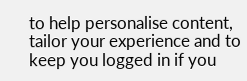to help personalise content, tailor your experience and to keep you logged in if you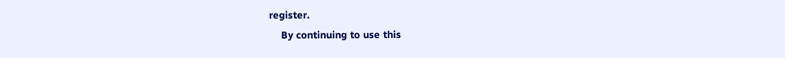register.
    By continuing to use this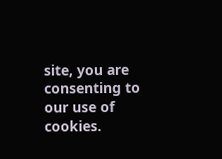site, you are consenting to our use of cookies.